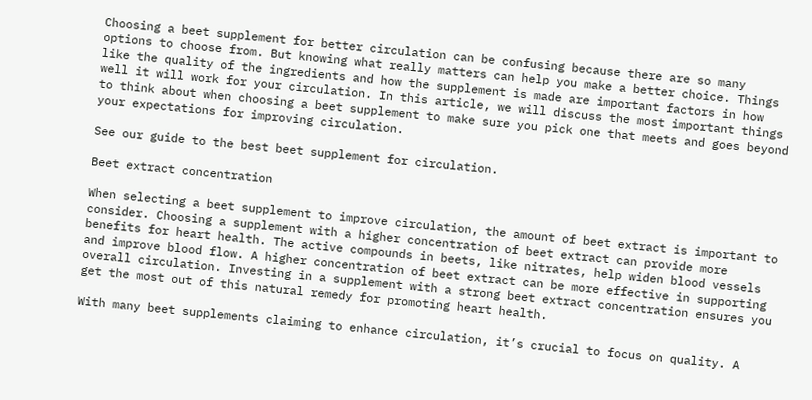Choosing a beet supplement for better circulation can be confusing because there are so many options to choose from. But knowing what really matters can help you make a better choice. Things like the quality of the ingredients and how the supplement is made are important factors in how well it will work for your circulation. In this article, we will discuss the most important things to think about when choosing a beet supplement to make sure you pick one that meets and goes beyond your expectations for improving circulation.

See our guide to the best beet supplement for circulation.

Beet extract concentration

When selecting a beet supplement to improve circulation, the amount of beet extract is important to consider. Choosing a supplement with a higher concentration of beet extract can provide more benefits for heart health. The active compounds in beets, like nitrates, help widen blood vessels and improve blood flow. A higher concentration of beet extract can be more effective in supporting overall circulation. Investing in a supplement with a strong beet extract concentration ensures you get the most out of this natural remedy for promoting heart health.

With many beet supplements claiming to enhance circulation, it’s crucial to focus on quality. A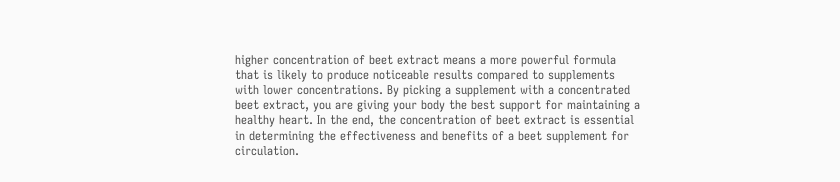higher concentration of beet extract means a more powerful formula that is likely to produce noticeable results compared to supplements with lower concentrations. By picking a supplement with a concentrated beet extract, you are giving your body the best support for maintaining a healthy heart. In the end, the concentration of beet extract is essential in determining the effectiveness and benefits of a beet supplement for circulation.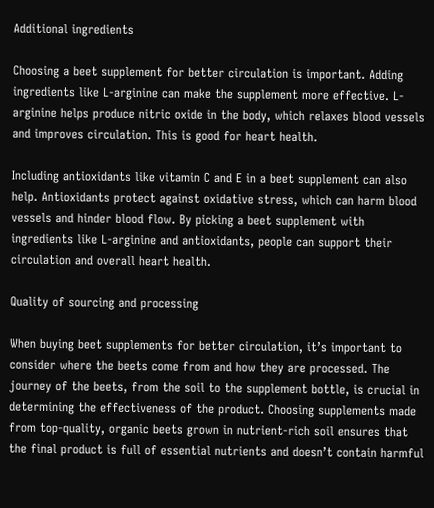Additional ingredients

Choosing a beet supplement for better circulation is important. Adding ingredients like L-arginine can make the supplement more effective. L-arginine helps produce nitric oxide in the body, which relaxes blood vessels and improves circulation. This is good for heart health.

Including antioxidants like vitamin C and E in a beet supplement can also help. Antioxidants protect against oxidative stress, which can harm blood vessels and hinder blood flow. By picking a beet supplement with ingredients like L-arginine and antioxidants, people can support their circulation and overall heart health.

Quality of sourcing and processing

When buying beet supplements for better circulation, it’s important to consider where the beets come from and how they are processed. The journey of the beets, from the soil to the supplement bottle, is crucial in determining the effectiveness of the product. Choosing supplements made from top-quality, organic beets grown in nutrient-rich soil ensures that the final product is full of essential nutrients and doesn’t contain harmful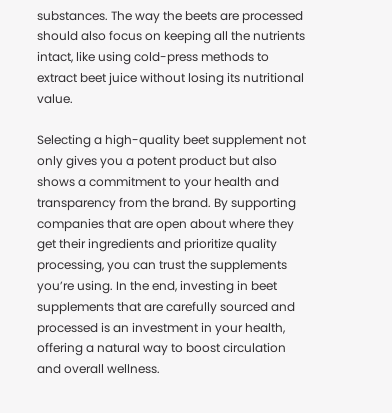substances. The way the beets are processed should also focus on keeping all the nutrients intact, like using cold-press methods to extract beet juice without losing its nutritional value.

Selecting a high-quality beet supplement not only gives you a potent product but also shows a commitment to your health and transparency from the brand. By supporting companies that are open about where they get their ingredients and prioritize quality processing, you can trust the supplements you’re using. In the end, investing in beet supplements that are carefully sourced and processed is an investment in your health, offering a natural way to boost circulation and overall wellness.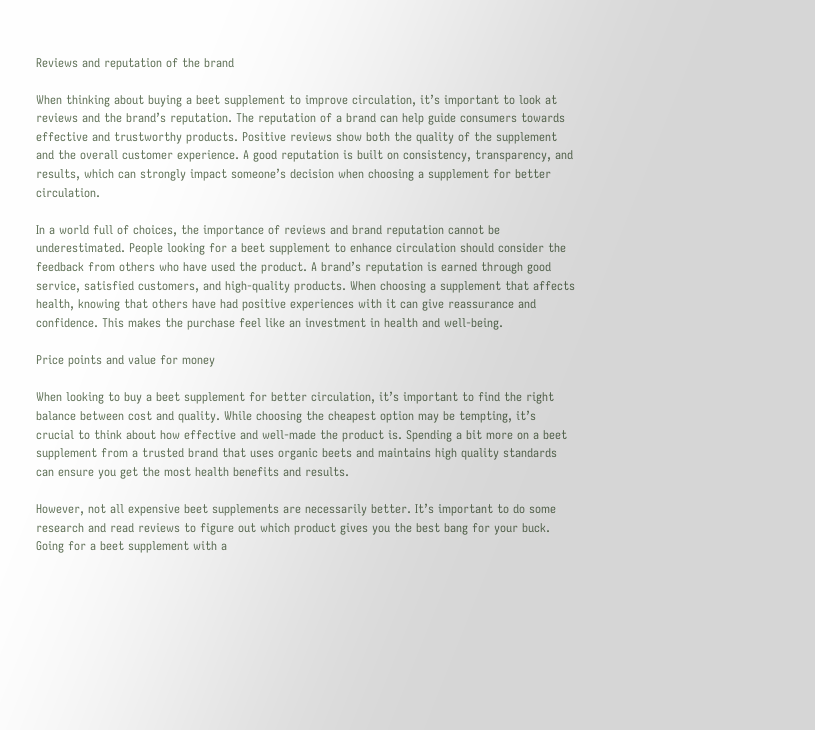Reviews and reputation of the brand

When thinking about buying a beet supplement to improve circulation, it’s important to look at reviews and the brand’s reputation. The reputation of a brand can help guide consumers towards effective and trustworthy products. Positive reviews show both the quality of the supplement and the overall customer experience. A good reputation is built on consistency, transparency, and results, which can strongly impact someone’s decision when choosing a supplement for better circulation.

In a world full of choices, the importance of reviews and brand reputation cannot be underestimated. People looking for a beet supplement to enhance circulation should consider the feedback from others who have used the product. A brand’s reputation is earned through good service, satisfied customers, and high-quality products. When choosing a supplement that affects health, knowing that others have had positive experiences with it can give reassurance and confidence. This makes the purchase feel like an investment in health and well-being.

Price points and value for money

When looking to buy a beet supplement for better circulation, it’s important to find the right balance between cost and quality. While choosing the cheapest option may be tempting, it’s crucial to think about how effective and well-made the product is. Spending a bit more on a beet supplement from a trusted brand that uses organic beets and maintains high quality standards can ensure you get the most health benefits and results.

However, not all expensive beet supplements are necessarily better. It’s important to do some research and read reviews to figure out which product gives you the best bang for your buck. Going for a beet supplement with a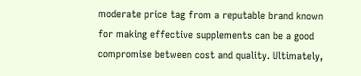moderate price tag from a reputable brand known for making effective supplements can be a good compromise between cost and quality. Ultimately,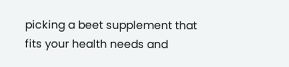picking a beet supplement that fits your health needs and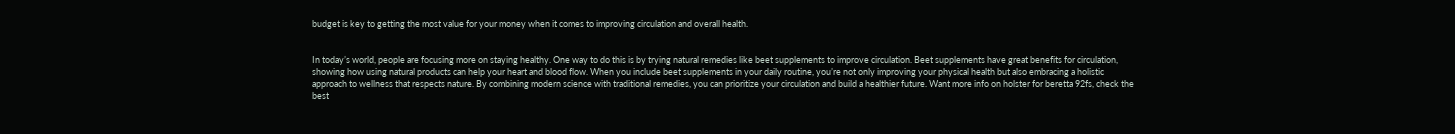budget is key to getting the most value for your money when it comes to improving circulation and overall health.


In today’s world, people are focusing more on staying healthy. One way to do this is by trying natural remedies like beet supplements to improve circulation. Beet supplements have great benefits for circulation, showing how using natural products can help your heart and blood flow. When you include beet supplements in your daily routine, you’re not only improving your physical health but also embracing a holistic approach to wellness that respects nature. By combining modern science with traditional remedies, you can prioritize your circulation and build a healthier future. Want more info on holster for beretta 92fs, check the best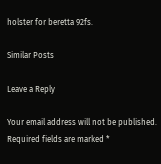holster for beretta 92fs.

Similar Posts

Leave a Reply

Your email address will not be published. Required fields are marked *